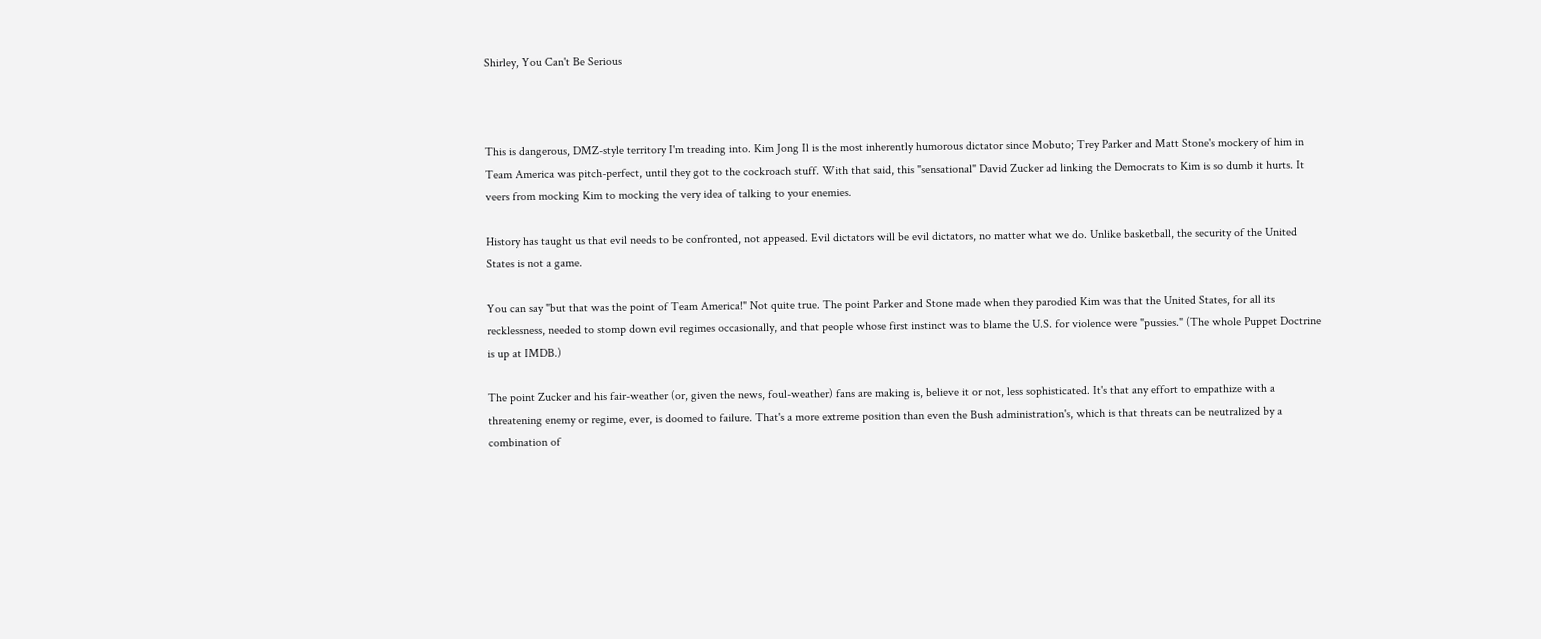Shirley, You Can't Be Serious



This is dangerous, DMZ-style territory I'm treading into. Kim Jong Il is the most inherently humorous dictator since Mobuto; Trey Parker and Matt Stone's mockery of him in Team America was pitch-perfect, until they got to the cockroach stuff. With that said, this "sensational" David Zucker ad linking the Democrats to Kim is so dumb it hurts. It veers from mocking Kim to mocking the very idea of talking to your enemies.

History has taught us that evil needs to be confronted, not appeased. Evil dictators will be evil dictators, no matter what we do. Unlike basketball, the security of the United States is not a game.

You can say "but that was the point of Team America!" Not quite true. The point Parker and Stone made when they parodied Kim was that the United States, for all its recklessness, needed to stomp down evil regimes occasionally, and that people whose first instinct was to blame the U.S. for violence were "pussies." (The whole Puppet Doctrine is up at IMDB.)

The point Zucker and his fair-weather (or, given the news, foul-weather) fans are making is, believe it or not, less sophisticated. It's that any effort to empathize with a threatening enemy or regime, ever, is doomed to failure. That's a more extreme position than even the Bush administration's, which is that threats can be neutralized by a combination of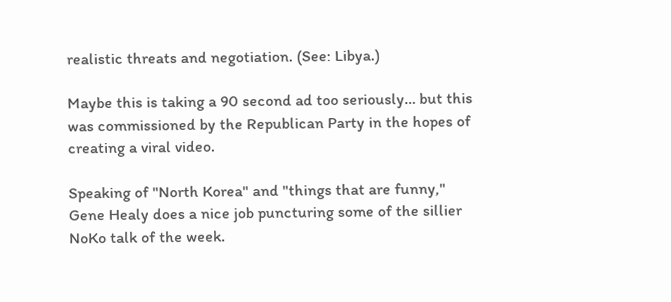realistic threats and negotiation. (See: Libya.)

Maybe this is taking a 90 second ad too seriously… but this was commissioned by the Republican Party in the hopes of creating a viral video.

Speaking of "North Korea" and "things that are funny," Gene Healy does a nice job puncturing some of the sillier NoKo talk of the week.